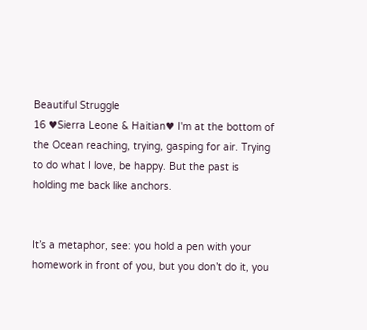Beautiful Struggle
16 ♥Sierra Leone & Haitian♥ I'm at the bottom of the Ocean reaching, trying, gasping for air. Trying to do what I love, be happy. But the past is holding me back like anchors.


It’s a metaphor, see: you hold a pen with your homework in front of you, but you don’t do it, you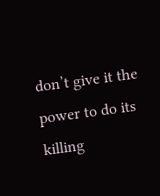don’t give it the power to do its killing